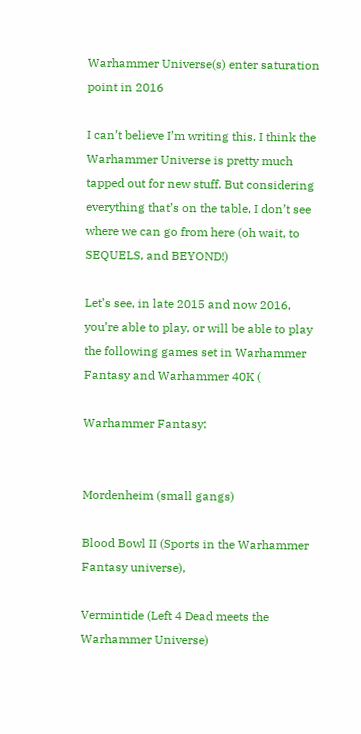Warhammer Universe(s) enter saturation point in 2016

I can’t believe I’m writing this. I think the Warhammer Universe is pretty much tapped out for new stuff. But considering everything that’s on the table, I don’t see where we can go from here (oh wait, to SEQUELS, and BEYOND!)

Let’s see, in late 2015 and now 2016, you’re able to play, or will be able to play the following games set in Warhammer Fantasy and Warhammer 40K (

Warhammer Fantasy:


Mordenheim (small gangs)

Blood Bowl II (Sports in the Warhammer Fantasy universe),

Vermintide (Left 4 Dead meets the Warhammer Universe)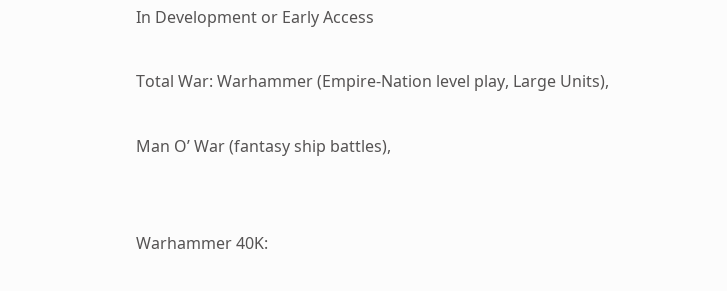In Development or Early Access

Total War: Warhammer (Empire-Nation level play, Large Units),

Man O’ War (fantasy ship battles),


Warhammer 40K: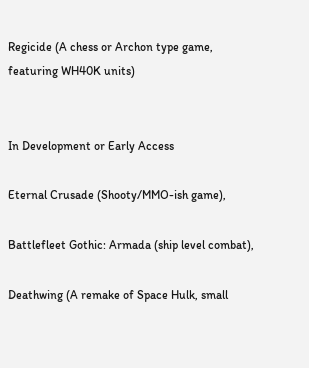Regicide (A chess or Archon type game, featuring WH40K units)


In Development or Early Access

Eternal Crusade (Shooty/MMO-ish game),

Battlefleet Gothic: Armada (ship level combat),

Deathwing (A remake of Space Hulk, small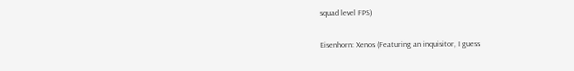squad level FPS)

Eisenhorn: Xenos (Featuring an inquisitor, I guess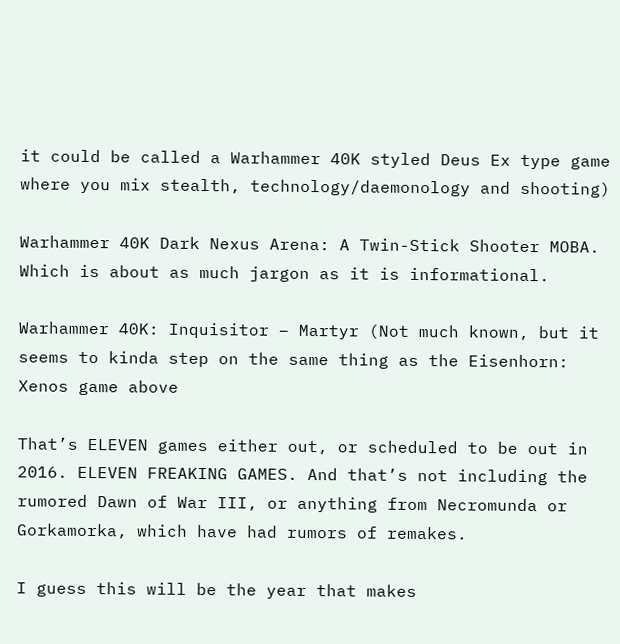it could be called a Warhammer 40K styled Deus Ex type game where you mix stealth, technology/daemonology and shooting)

Warhammer 40K Dark Nexus Arena: A Twin-Stick Shooter MOBA. Which is about as much jargon as it is informational.

Warhammer 40K: Inquisitor – Martyr (Not much known, but it seems to kinda step on the same thing as the Eisenhorn: Xenos game above

That’s ELEVEN games either out, or scheduled to be out in 2016. ELEVEN FREAKING GAMES. And that’s not including the rumored Dawn of War III, or anything from Necromunda or Gorkamorka, which have had rumors of remakes.

I guess this will be the year that makes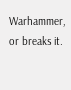Warhammer, or breaks it.